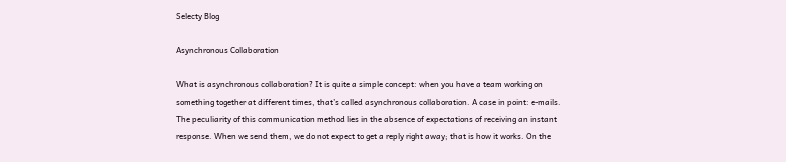Selecty Blog

Asynchronous Collaboration

What is asynchronous collaboration? It is quite a simple concept: when you have a team working on something together at different times, that’s called asynchronous collaboration. A case in point: e-mails. The peculiarity of this communication method lies in the absence of expectations of receiving an instant response. When we send them, we do not expect to get a reply right away; that is how it works. On the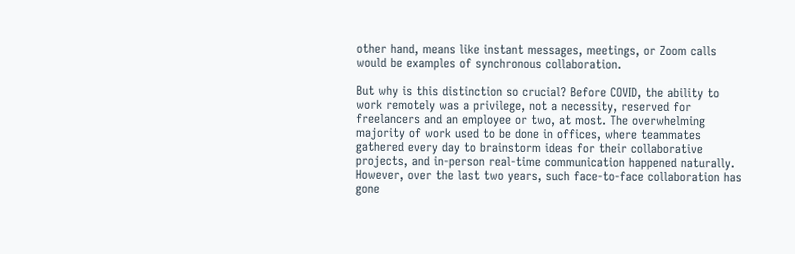other hand, means like instant messages, meetings, or Zoom calls would be examples of synchronous collaboration.

But why is this distinction so crucial? Before COVID, the ability to work remotely was a privilege, not a necessity, reserved for freelancers and an employee or two, at most. The overwhelming majority of work used to be done in offices, where teammates gathered every day to brainstorm ideas for their collaborative projects, and in-person real-time communication happened naturally. However, over the last two years, such face-to-face collaboration has gone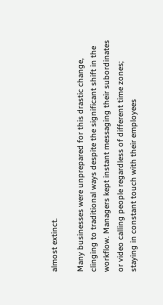almost extinct.

Many businesses were unprepared for this drastic change, clinging to traditional ways despite the significant shift in the workflow. Managers kept instant messaging their subordinates or video calling people regardless of different time zones; staying in constant touch with their employees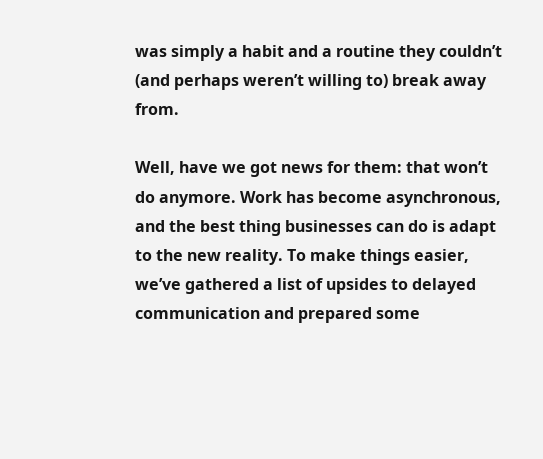was simply a habit and a routine they couldn’t (and perhaps weren’t willing to) break away from.

Well, have we got news for them: that won’t do anymore. Work has become asynchronous, and the best thing businesses can do is adapt to the new reality. To make things easier, we’ve gathered a list of upsides to delayed communication and prepared some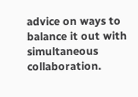advice on ways to balance it out with simultaneous collaboration.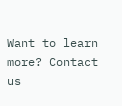Want to learn more? Contact us